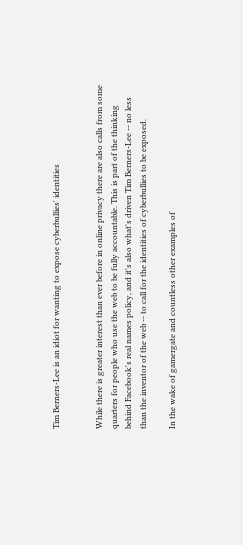Tim Berners-Lee is an idiot for wanting to expose cyberbullies' identities


While there is greater interest than ever before in online privacy there are also calls from some quarters for people who use the web to be fully accountable. This is part of the thinking behind Facebook's real names policy, and it's also what's driven Tim Berners-Lee -- no less than the inventor of the web -- to call for the identities of cyberbullies to be exposed.

In the wake of gamergate and countless other examples of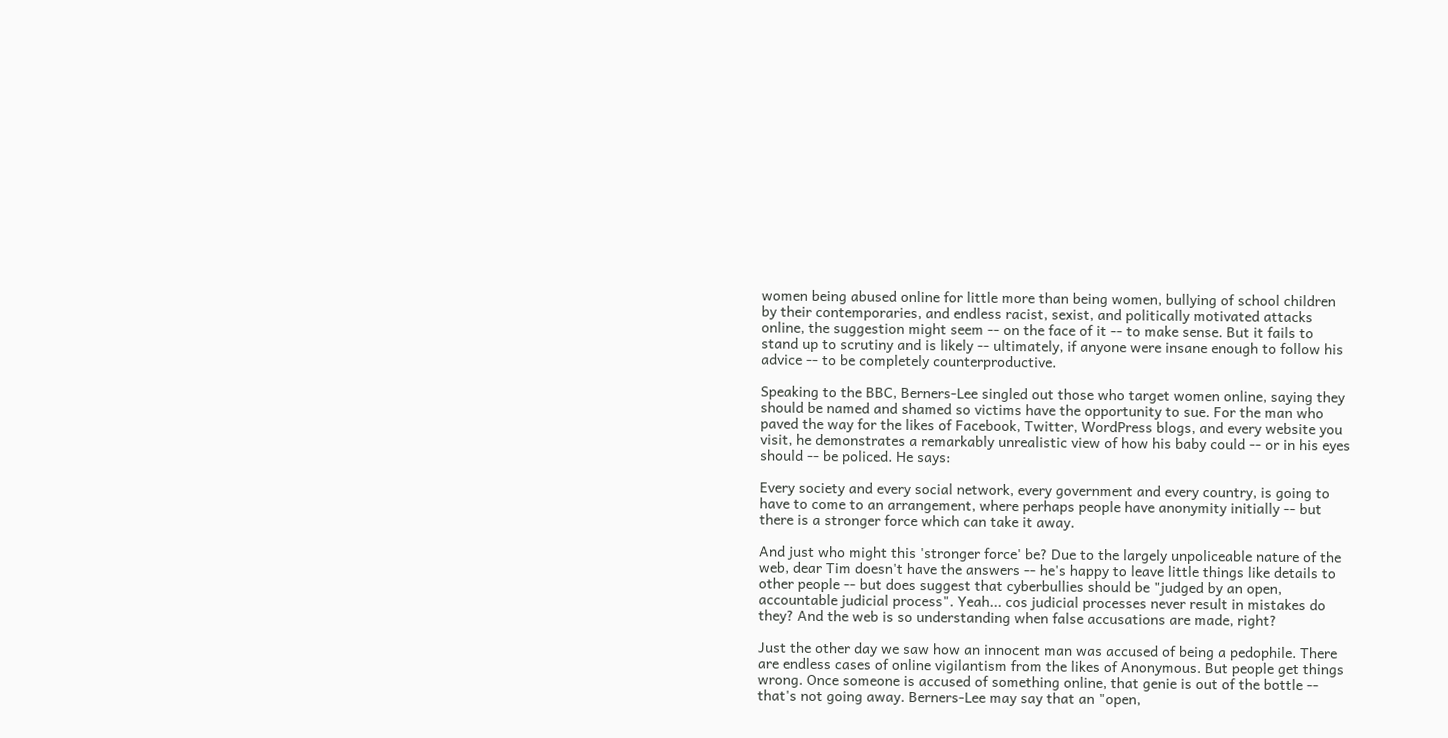women being abused online for little more than being women, bullying of school children by their contemporaries, and endless racist, sexist, and politically motivated attacks online, the suggestion might seem -- on the face of it -- to make sense. But it fails to stand up to scrutiny and is likely -- ultimately, if anyone were insane enough to follow his advice -- to be completely counterproductive.

Speaking to the BBC, Berners-Lee singled out those who target women online, saying they should be named and shamed so victims have the opportunity to sue. For the man who paved the way for the likes of Facebook, Twitter, WordPress blogs, and every website you visit, he demonstrates a remarkably unrealistic view of how his baby could -- or in his eyes should -- be policed. He says:

Every society and every social network, every government and every country, is going to have to come to an arrangement, where perhaps people have anonymity initially -- but there is a stronger force which can take it away.

And just who might this 'stronger force' be? Due to the largely unpoliceable nature of the web, dear Tim doesn't have the answers -- he's happy to leave little things like details to other people -- but does suggest that cyberbullies should be "judged by an open, accountable judicial process". Yeah... cos judicial processes never result in mistakes do they? And the web is so understanding when false accusations are made, right?

Just the other day we saw how an innocent man was accused of being a pedophile. There are endless cases of online vigilantism from the likes of Anonymous. But people get things wrong. Once someone is accused of something online, that genie is out of the bottle -- that's not going away. Berners-Lee may say that an "open,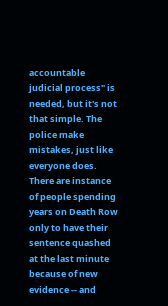accountable judicial process" is needed, but it's not that simple. The police make mistakes, just like everyone does. There are instance of people spending years on Death Row only to have their sentence quashed at the last minute because of new evidence -- and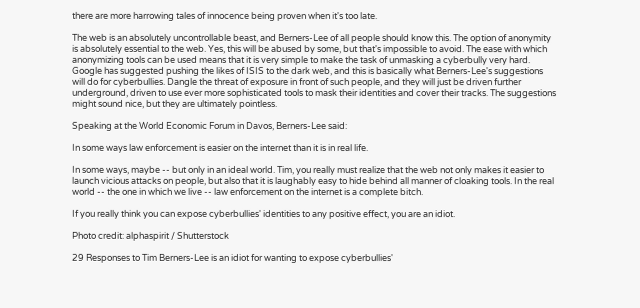there are more harrowing tales of innocence being proven when it's too late.

The web is an absolutely uncontrollable beast, and Berners-Lee of all people should know this. The option of anonymity is absolutely essential to the web. Yes, this will be abused by some, but that's impossible to avoid. The ease with which anonymizing tools can be used means that it is very simple to make the task of unmasking a cyberbully very hard. Google has suggested pushing the likes of ISIS to the dark web, and this is basically what Berners-Lee's suggestions will do for cyberbullies. Dangle the threat of exposure in front of such people, and they will just be driven further underground, driven to use ever more sophisticated tools to mask their identities and cover their tracks. The suggestions might sound nice, but they are ultimately pointless.

Speaking at the World Economic Forum in Davos, Berners-Lee said:

In some ways law enforcement is easier on the internet than it is in real life.

In some ways, maybe -- but only in an ideal world. Tim, you really must realize that the web not only makes it easier to launch vicious attacks on people, but also that it is laughably easy to hide behind all manner of cloaking tools. In the real world -- the one in which we live -- law enforcement on the internet is a complete bitch.

If you really think you can expose cyberbullies' identities to any positive effect, you are an idiot.

Photo credit: alphaspirit / Shutterstock

29 Responses to Tim Berners-Lee is an idiot for wanting to expose cyberbullies'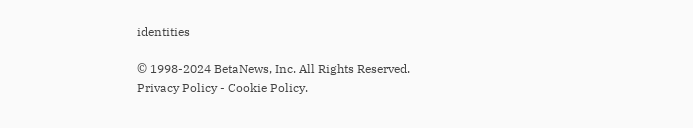identities

© 1998-2024 BetaNews, Inc. All Rights Reserved. Privacy Policy - Cookie Policy.